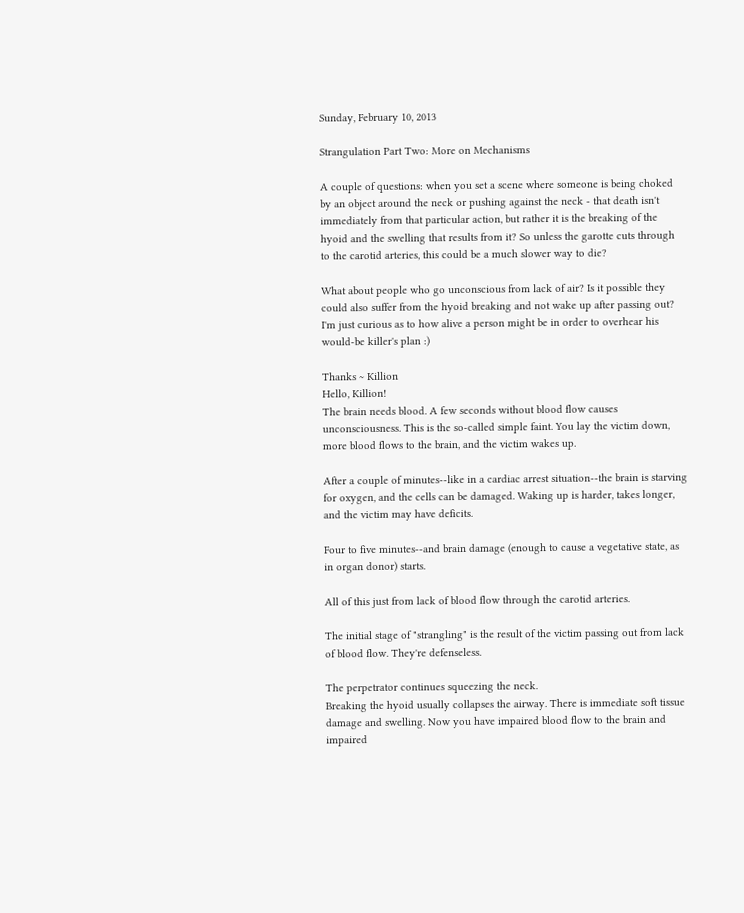Sunday, February 10, 2013

Strangulation Part Two: More on Mechanisms

A couple of questions: when you set a scene where someone is being choked by an object around the neck or pushing against the neck - that death isn't immediately from that particular action, but rather it is the breaking of the hyoid and the swelling that results from it? So unless the garotte cuts through to the carotid arteries, this could be a much slower way to die?

What about people who go unconscious from lack of air? Is it possible they could also suffer from the hyoid breaking and not wake up after passing out? I'm just curious as to how alive a person might be in order to overhear his would-be killer's plan :)

Thanks ~ Killion
Hello, Killion!
The brain needs blood. A few seconds without blood flow causes unconsciousness. This is the so-called simple faint. You lay the victim down, more blood flows to the brain, and the victim wakes up.

After a couple of minutes--like in a cardiac arrest situation--the brain is starving for oxygen, and the cells can be damaged. Waking up is harder, takes longer, and the victim may have deficits.

Four to five minutes--and brain damage (enough to cause a vegetative state, as in organ donor) starts.

All of this just from lack of blood flow through the carotid arteries.

The initial stage of "strangling" is the result of the victim passing out from lack of blood flow. They're defenseless.

The perpetrator continues squeezing the neck.
Breaking the hyoid usually collapses the airway. There is immediate soft tissue damage and swelling. Now you have impaired blood flow to the brain and impaired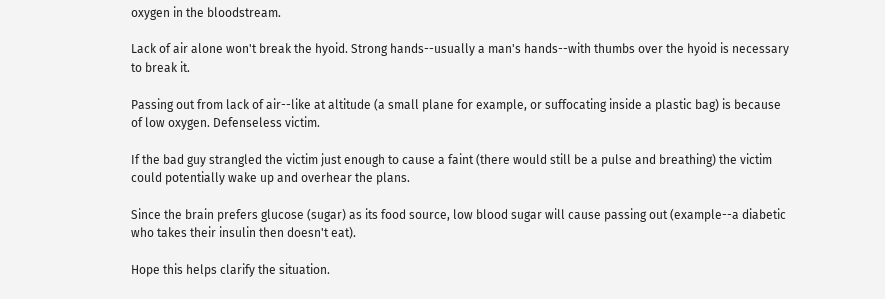oxygen in the bloodstream.

Lack of air alone won't break the hyoid. Strong hands--usually a man's hands--with thumbs over the hyoid is necessary to break it.

Passing out from lack of air--like at altitude (a small plane for example, or suffocating inside a plastic bag) is because of low oxygen. Defenseless victim.

If the bad guy strangled the victim just enough to cause a faint (there would still be a pulse and breathing) the victim could potentially wake up and overhear the plans.

Since the brain prefers glucose (sugar) as its food source, low blood sugar will cause passing out (example--a diabetic who takes their insulin then doesn't eat).

Hope this helps clarify the situation.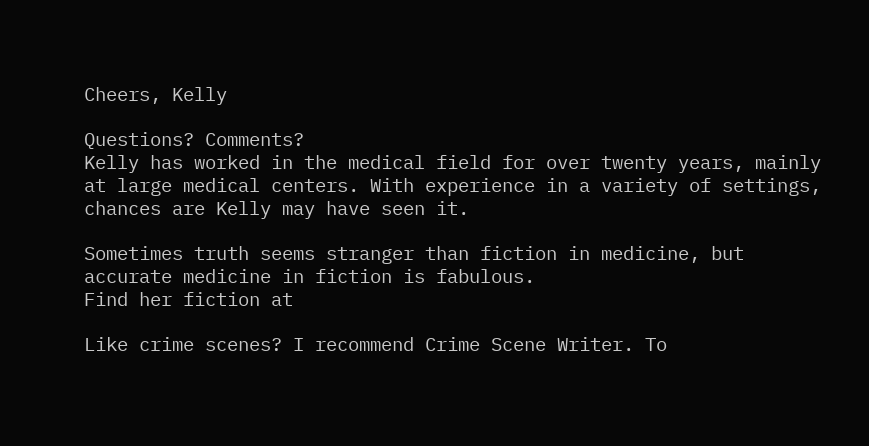Cheers, Kelly

Questions? Comments?
Kelly has worked in the medical field for over twenty years, mainly at large medical centers. With experience in a variety of settings, chances are Kelly may have seen it.

Sometimes truth seems stranger than fiction in medicine, but accurate medicine in fiction is fabulous.
Find her fiction at

Like crime scenes? I recommend Crime Scene Writer. To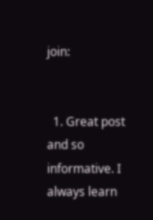join:


  1. Great post and so informative. I always learn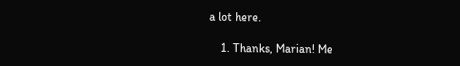a lot here.

    1. Thanks, Marian! Me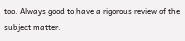too. Always good to have a rigorous review of the subject matter.